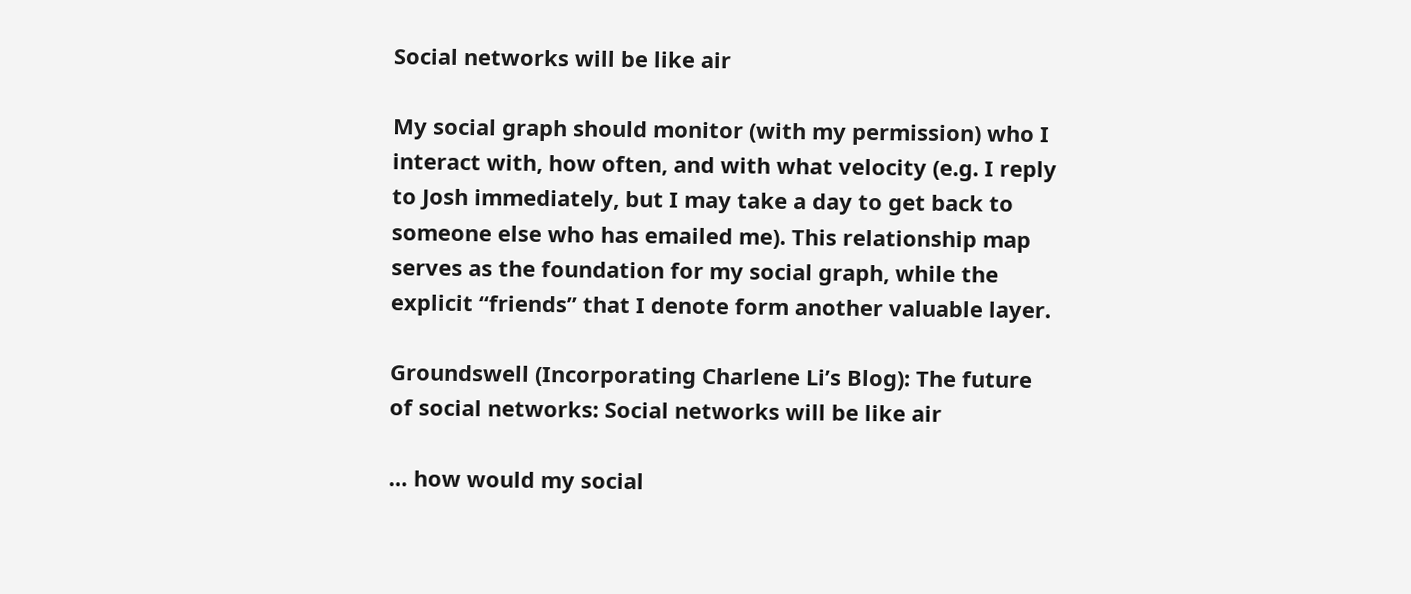Social networks will be like air

My social graph should monitor (with my permission) who I interact with, how often, and with what velocity (e.g. I reply to Josh immediately, but I may take a day to get back to someone else who has emailed me). This relationship map serves as the foundation for my social graph, while the explicit “friends” that I denote form another valuable layer.

Groundswell (Incorporating Charlene Li’s Blog): The future of social networks: Social networks will be like air

… how would my social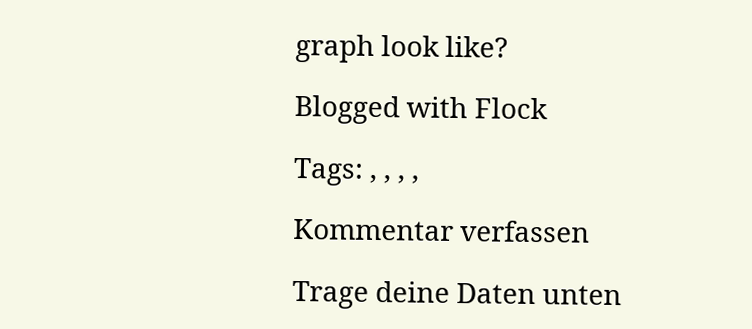graph look like?

Blogged with Flock

Tags: , , , ,

Kommentar verfassen

Trage deine Daten unten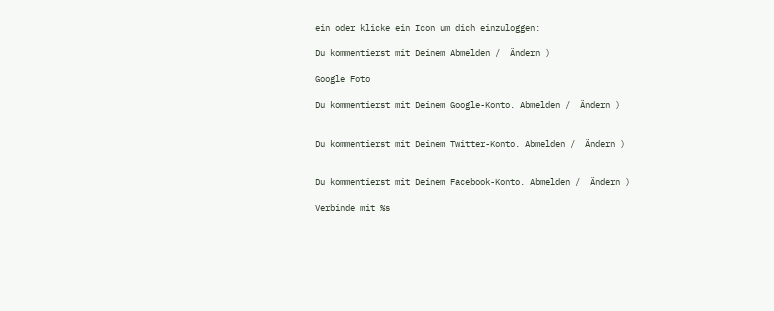ein oder klicke ein Icon um dich einzuloggen:

Du kommentierst mit Deinem Abmelden /  Ändern )

Google Foto

Du kommentierst mit Deinem Google-Konto. Abmelden /  Ändern )


Du kommentierst mit Deinem Twitter-Konto. Abmelden /  Ändern )


Du kommentierst mit Deinem Facebook-Konto. Abmelden /  Ändern )

Verbinde mit %s